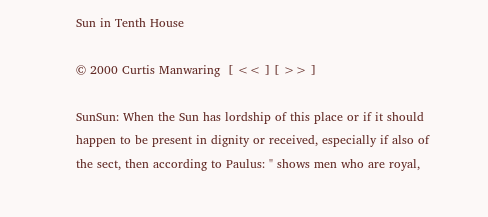Sun in Tenth House

© 2000 Curtis Manwaring  [ << ] [ >> ]

SunSun: When the Sun has lordship of this place or if it should happen to be present in dignity or received, especially if also of the sect, then according to Paulus: " shows men who are royal,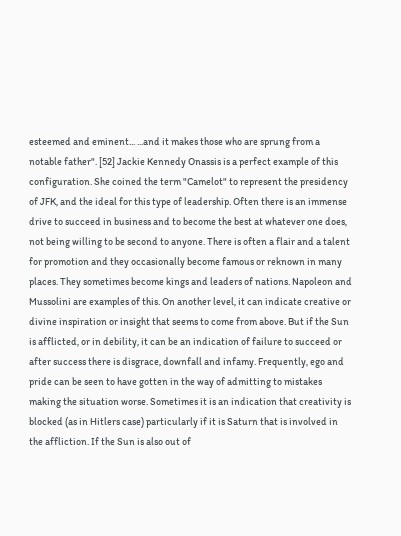esteemed and eminent... ...and it makes those who are sprung from a notable father". [52] Jackie Kennedy Onassis is a perfect example of this configuration. She coined the term "Camelot" to represent the presidency of JFK, and the ideal for this type of leadership. Often there is an immense drive to succeed in business and to become the best at whatever one does, not being willing to be second to anyone. There is often a flair and a talent for promotion and they occasionally become famous or reknown in many places. They sometimes become kings and leaders of nations. Napoleon and Mussolini are examples of this. On another level, it can indicate creative or divine inspiration or insight that seems to come from above. But if the Sun is afflicted, or in debility, it can be an indication of failure to succeed or after success there is disgrace, downfall and infamy. Frequently, ego and pride can be seen to have gotten in the way of admitting to mistakes making the situation worse. Sometimes it is an indication that creativity is blocked (as in Hitlers case) particularly if it is Saturn that is involved in the affliction. If the Sun is also out of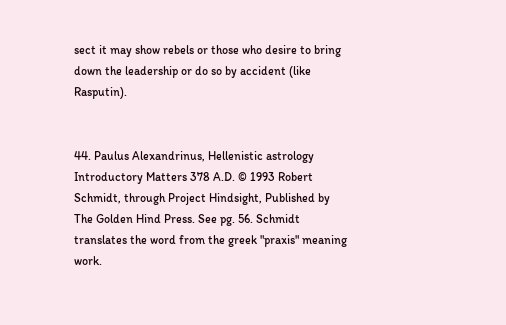sect it may show rebels or those who desire to bring down the leadership or do so by accident (like Rasputin).


44. Paulus Alexandrinus, Hellenistic astrology Introductory Matters 378 A.D. © 1993 Robert Schmidt, through Project Hindsight, Published by The Golden Hind Press. See pg. 56. Schmidt translates the word from the greek "praxis" meaning work.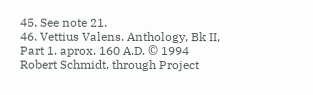45. See note 21.
46. Vettius Valens. Anthology, Bk II, Part 1. aprox. 160 A.D. © 1994 Robert Schmidt, through Project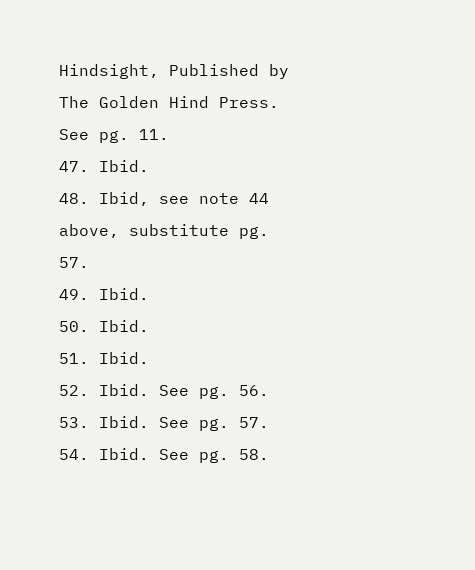Hindsight, Published by The Golden Hind Press. See pg. 11.
47. Ibid.
48. Ibid, see note 44 above, substitute pg. 57.
49. Ibid.
50. Ibid.
51. Ibid.
52. Ibid. See pg. 56.
53. Ibid. See pg. 57.
54. Ibid. See pg. 58.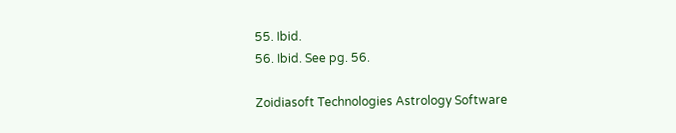55. Ibid.
56. Ibid. See pg. 56.

Zoidiasoft Technologies Astrology Software